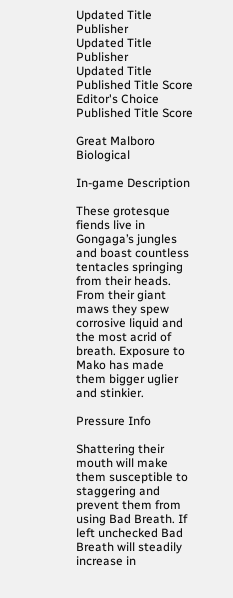Updated Title Publisher
Updated Title Publisher
Updated Title
Published Title Score Editor's Choice
Published Title Score

Great Malboro Biological

In-game Description

These grotesque fiends live in Gongaga’s jungles and boast countless tentacles springing from their heads. From their giant maws they spew corrosive liquid and the most acrid of breath. Exposure to Mako has made them bigger uglier and stinkier.

Pressure Info

Shattering their mouth will make them susceptible to staggering and prevent them from using Bad Breath. If left unchecked Bad Breath will steadily increase in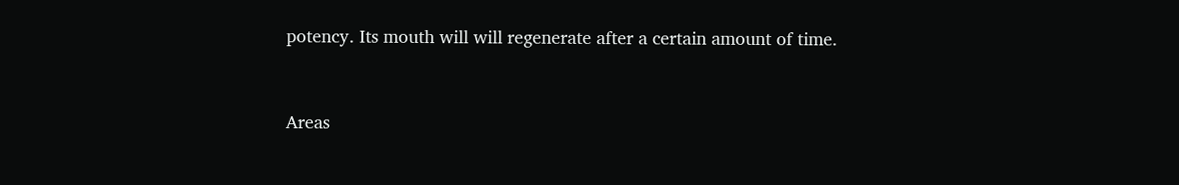potency. Its mouth will will regenerate after a certain amount of time.


Areas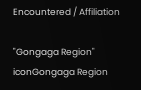Encountered / Affiliation

"Gongaga Region" iconGongaga Region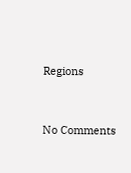Regions


No Comments